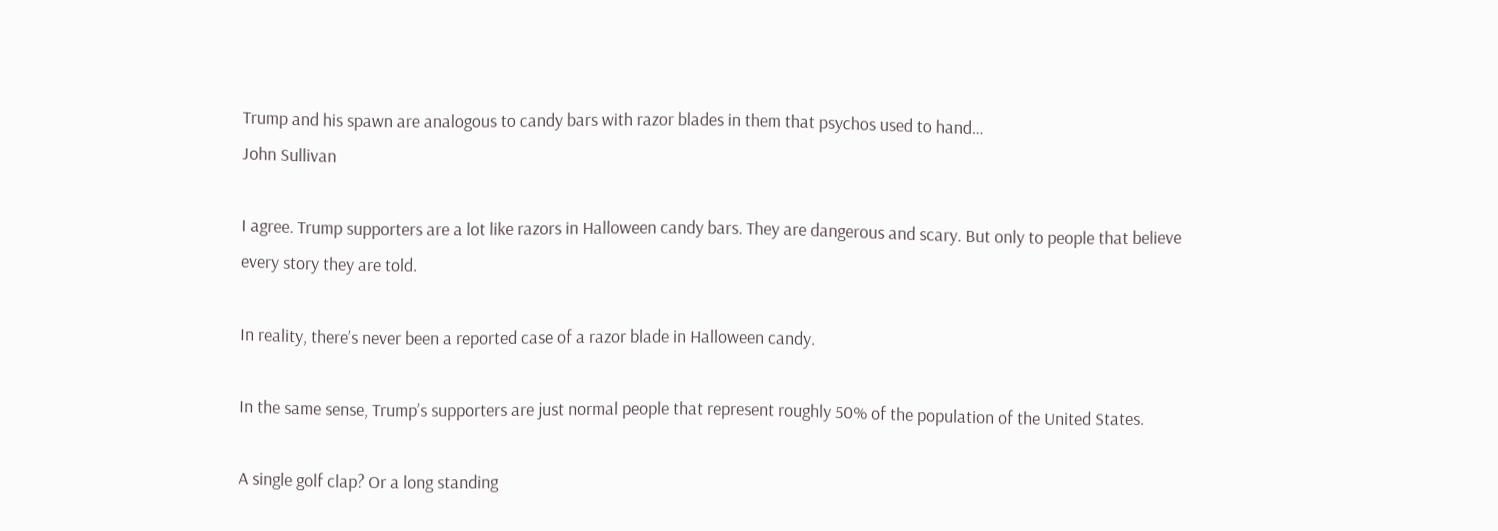Trump and his spawn are analogous to candy bars with razor blades in them that psychos used to hand…
John Sullivan

I agree. Trump supporters are a lot like razors in Halloween candy bars. They are dangerous and scary. But only to people that believe every story they are told.

In reality, there’s never been a reported case of a razor blade in Halloween candy.

In the same sense, Trump’s supporters are just normal people that represent roughly 50% of the population of the United States.

A single golf clap? Or a long standing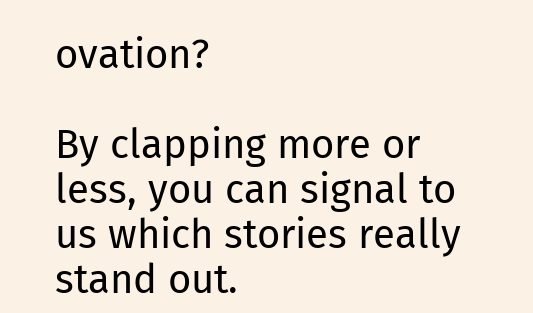ovation?

By clapping more or less, you can signal to us which stories really stand out.